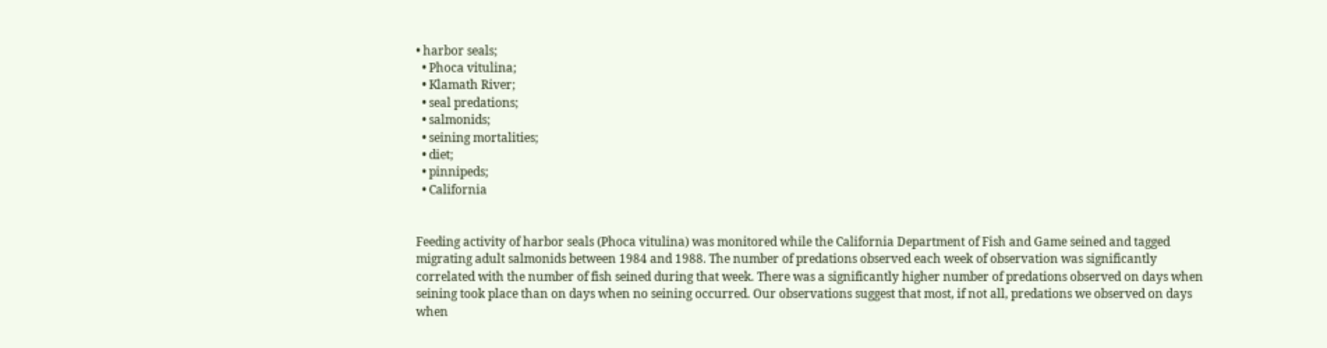• harbor seals;
  • Phoca vitulina;
  • Klamath River;
  • seal predations;
  • salmonids;
  • seining mortalities;
  • diet;
  • pinnipeds;
  • California


Feeding activity of harbor seals (Phoca vitulina) was monitored while the California Department of Fish and Game seined and tagged migrating adult salmonids between 1984 and 1988. The number of predations observed each week of observation was significantly correlated with the number of fish seined during that week. There was a significantly higher number of predations observed on days when seining took place than on days when no seining occurred. Our observations suggest that most, if not all, predations we observed on days when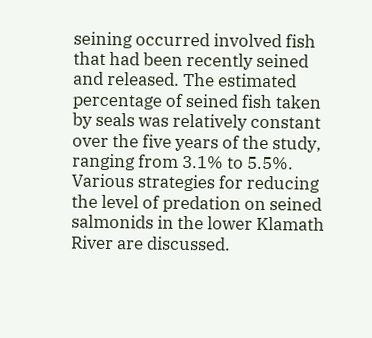seining occurred involved fish that had been recently seined and released. The estimated percentage of seined fish taken by seals was relatively constant over the five years of the study, ranging from 3.1% to 5.5%. Various strategies for reducing the level of predation on seined salmonids in the lower Klamath River are discussed.